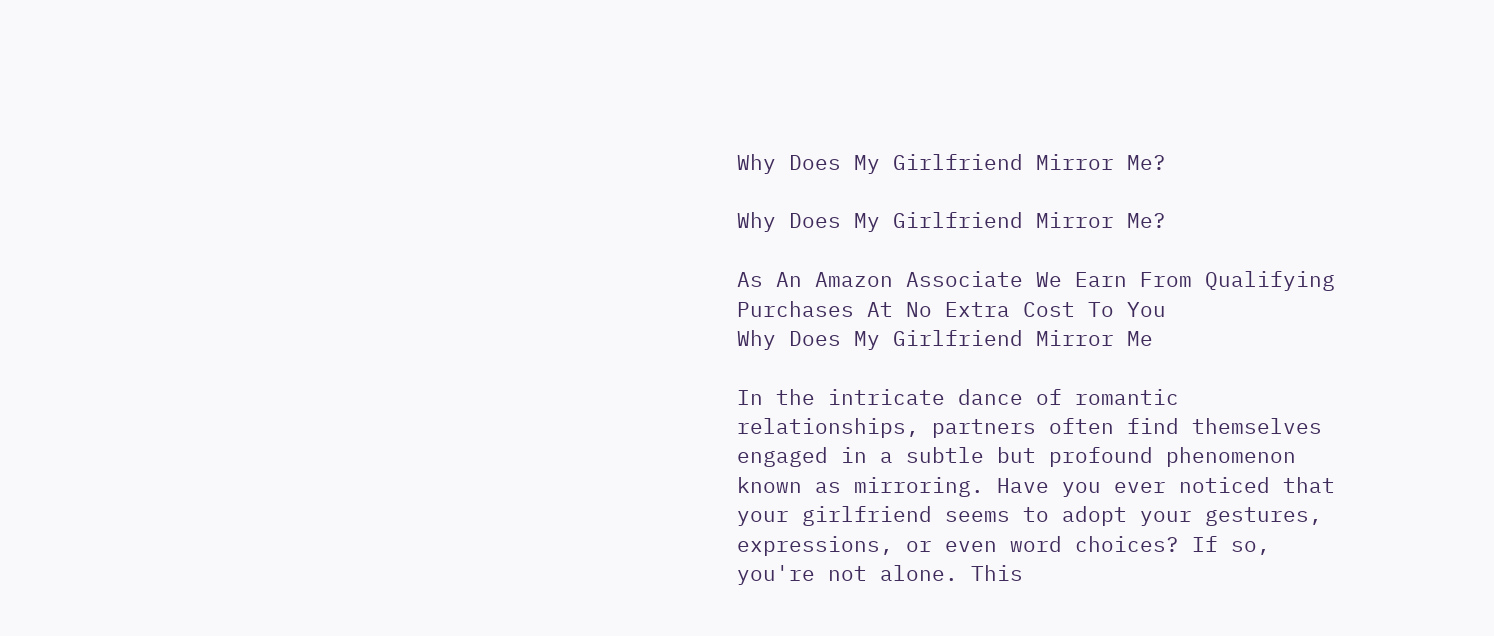Why Does My Girlfriend Mirror Me?

Why Does My Girlfriend Mirror Me?

As An Amazon Associate We Earn From Qualifying Purchases At No Extra Cost To You
Why Does My Girlfriend Mirror Me

In the intricate dance of romantic relationships, partners often find themselves engaged in a subtle but profound phenomenon known as mirroring. Have you ever noticed that your girlfriend seems to adopt your gestures, expressions, or even word choices? If so, you're not alone. This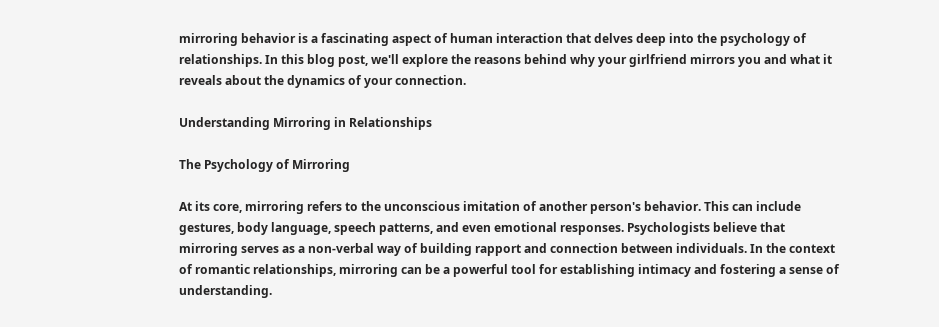mirroring behavior is a fascinating aspect of human interaction that delves deep into the psychology of relationships. In this blog post, we'll explore the reasons behind why your girlfriend mirrors you and what it reveals about the dynamics of your connection.

Understanding Mirroring in Relationships

The Psychology of Mirroring

At its core, mirroring refers to the unconscious imitation of another person's behavior. This can include gestures, body language, speech patterns, and even emotional responses. Psychologists believe that mirroring serves as a non-verbal way of building rapport and connection between individuals. In the context of romantic relationships, mirroring can be a powerful tool for establishing intimacy and fostering a sense of understanding.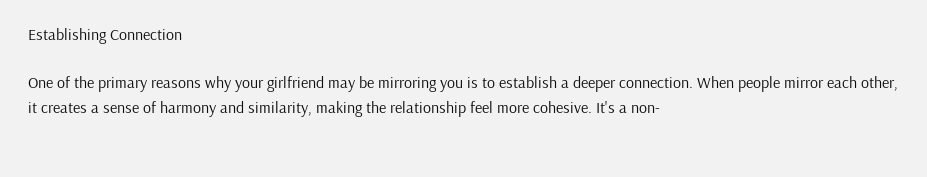Establishing Connection

One of the primary reasons why your girlfriend may be mirroring you is to establish a deeper connection. When people mirror each other, it creates a sense of harmony and similarity, making the relationship feel more cohesive. It's a non-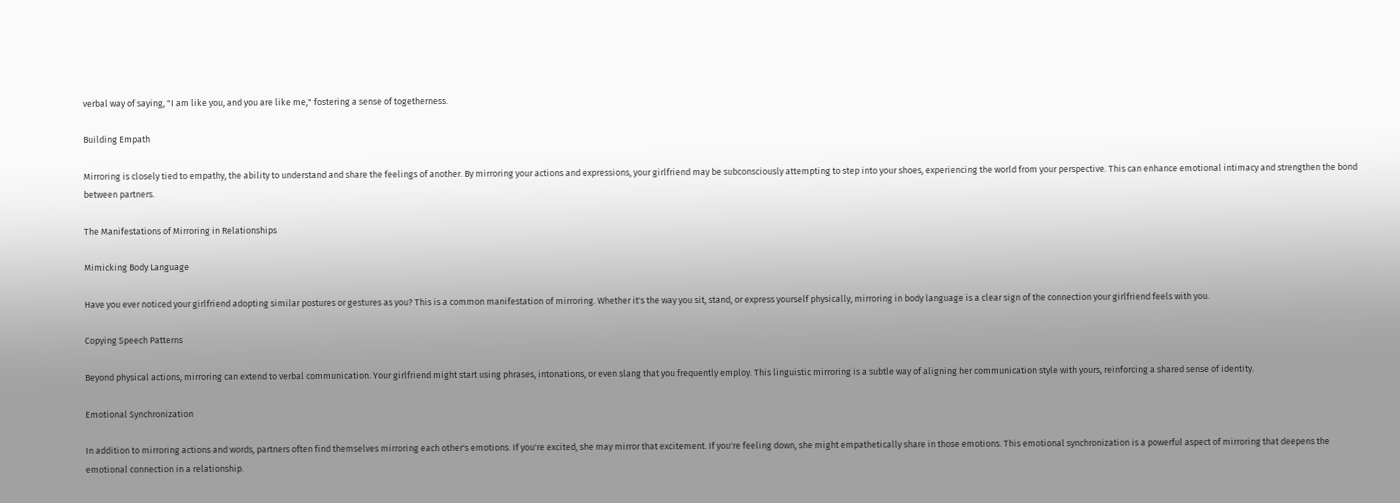verbal way of saying, "I am like you, and you are like me," fostering a sense of togetherness.

Building Empath

Mirroring is closely tied to empathy, the ability to understand and share the feelings of another. By mirroring your actions and expressions, your girlfriend may be subconsciously attempting to step into your shoes, experiencing the world from your perspective. This can enhance emotional intimacy and strengthen the bond between partners.

The Manifestations of Mirroring in Relationships

Mimicking Body Language

Have you ever noticed your girlfriend adopting similar postures or gestures as you? This is a common manifestation of mirroring. Whether it's the way you sit, stand, or express yourself physically, mirroring in body language is a clear sign of the connection your girlfriend feels with you.

Copying Speech Patterns

Beyond physical actions, mirroring can extend to verbal communication. Your girlfriend might start using phrases, intonations, or even slang that you frequently employ. This linguistic mirroring is a subtle way of aligning her communication style with yours, reinforcing a shared sense of identity.

Emotional Synchronization

In addition to mirroring actions and words, partners often find themselves mirroring each other's emotions. If you're excited, she may mirror that excitement. If you're feeling down, she might empathetically share in those emotions. This emotional synchronization is a powerful aspect of mirroring that deepens the emotional connection in a relationship.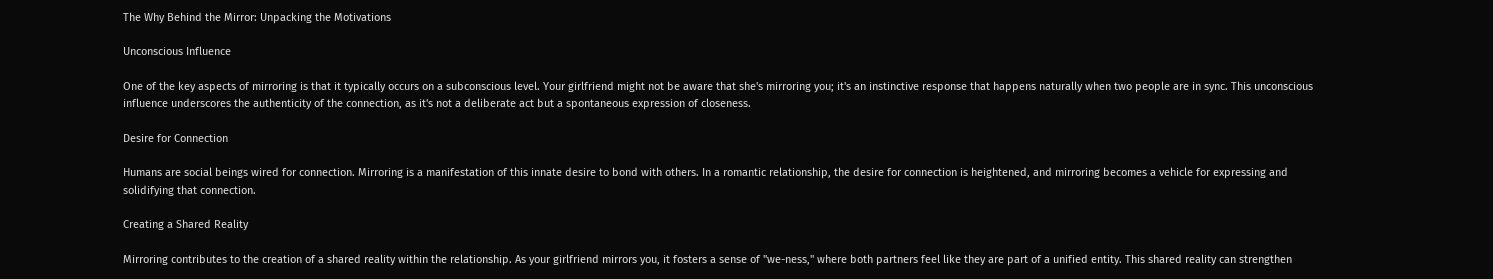The Why Behind the Mirror: Unpacking the Motivations

Unconscious Influence

One of the key aspects of mirroring is that it typically occurs on a subconscious level. Your girlfriend might not be aware that she's mirroring you; it's an instinctive response that happens naturally when two people are in sync. This unconscious influence underscores the authenticity of the connection, as it's not a deliberate act but a spontaneous expression of closeness.

Desire for Connection

Humans are social beings wired for connection. Mirroring is a manifestation of this innate desire to bond with others. In a romantic relationship, the desire for connection is heightened, and mirroring becomes a vehicle for expressing and solidifying that connection.

Creating a Shared Reality

Mirroring contributes to the creation of a shared reality within the relationship. As your girlfriend mirrors you, it fosters a sense of "we-ness," where both partners feel like they are part of a unified entity. This shared reality can strengthen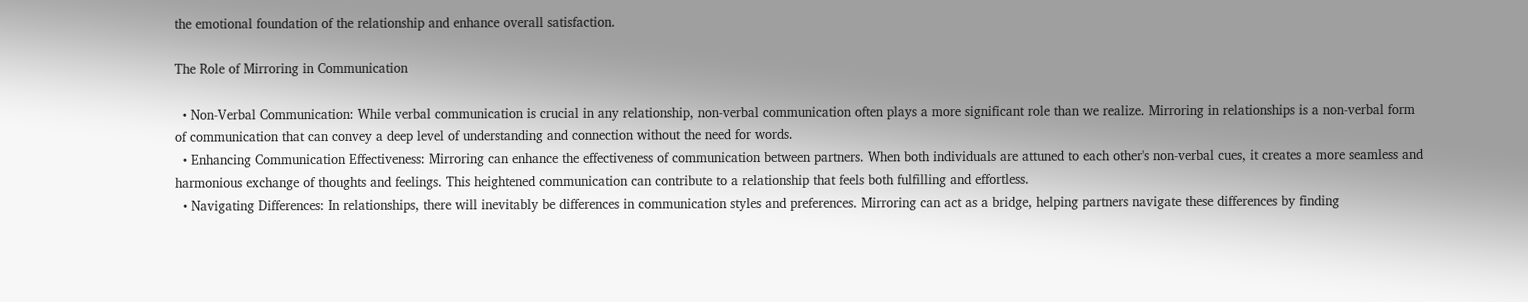the emotional foundation of the relationship and enhance overall satisfaction.

The Role of Mirroring in Communication

  • Non-Verbal Communication: While verbal communication is crucial in any relationship, non-verbal communication often plays a more significant role than we realize. Mirroring in relationships is a non-verbal form of communication that can convey a deep level of understanding and connection without the need for words.
  • Enhancing Communication Effectiveness: Mirroring can enhance the effectiveness of communication between partners. When both individuals are attuned to each other's non-verbal cues, it creates a more seamless and harmonious exchange of thoughts and feelings. This heightened communication can contribute to a relationship that feels both fulfilling and effortless.
  • Navigating Differences: In relationships, there will inevitably be differences in communication styles and preferences. Mirroring can act as a bridge, helping partners navigate these differences by finding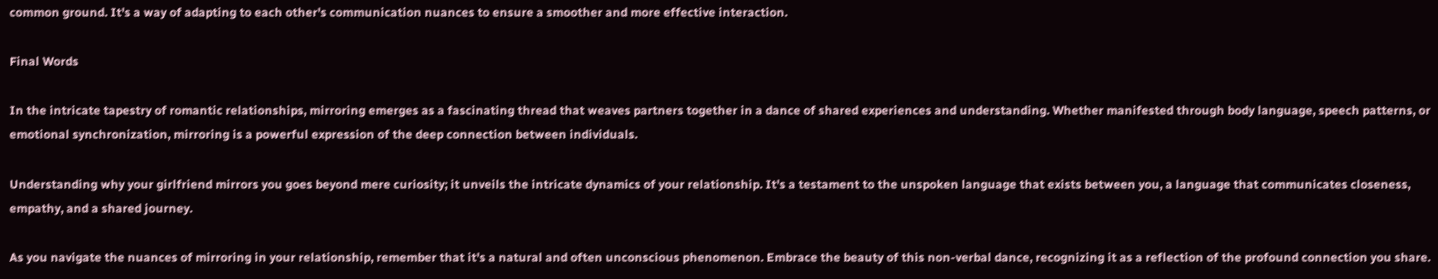common ground. It's a way of adapting to each other's communication nuances to ensure a smoother and more effective interaction.

Final Words

In the intricate tapestry of romantic relationships, mirroring emerges as a fascinating thread that weaves partners together in a dance of shared experiences and understanding. Whether manifested through body language, speech patterns, or emotional synchronization, mirroring is a powerful expression of the deep connection between individuals.

Understanding why your girlfriend mirrors you goes beyond mere curiosity; it unveils the intricate dynamics of your relationship. It's a testament to the unspoken language that exists between you, a language that communicates closeness, empathy, and a shared journey.

As you navigate the nuances of mirroring in your relationship, remember that it's a natural and often unconscious phenomenon. Embrace the beauty of this non-verbal dance, recognizing it as a reflection of the profound connection you share.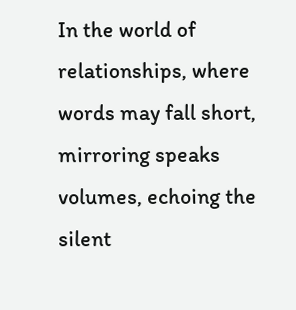In the world of relationships, where words may fall short, mirroring speaks volumes, echoing the silent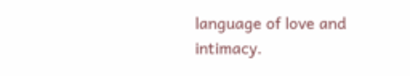language of love and intimacy.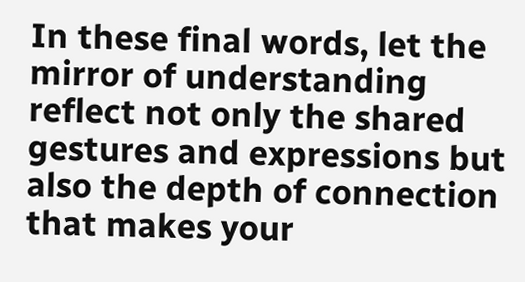In these final words, let the mirror of understanding reflect not only the shared gestures and expressions but also the depth of connection that makes your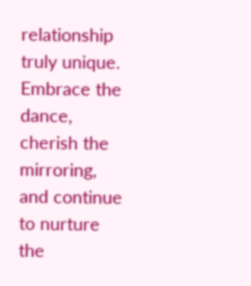relationship truly unique. Embrace the dance, cherish the mirroring, and continue to nurture the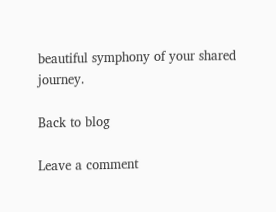beautiful symphony of your shared journey.

Back to blog

Leave a comment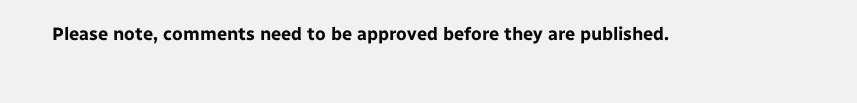Please note, comments need to be approved before they are published.